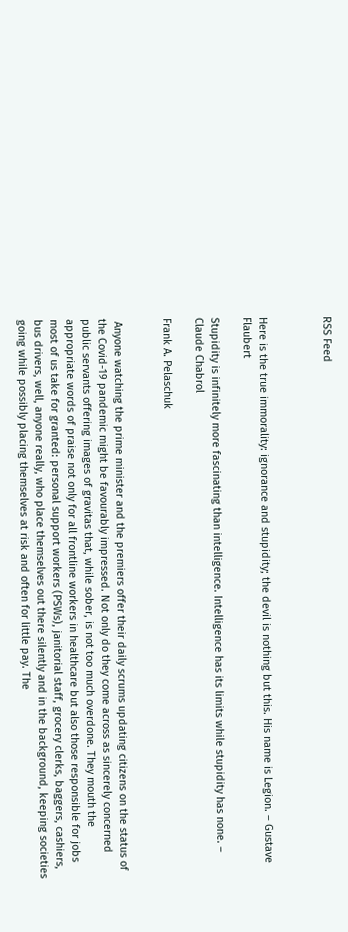RSS Feed



Here is the true immorality: ignorance and stupidity; the devil is nothing but this. His name is Legion. – Gustave Flaubert

Stupidity is infinitely more fascinating than intelligence. Intelligence has its limits while stupidity has none. – Claude Chabrol

Frank A. Pelaschuk


 Anyone watching the prime minister and the premiers offer their daily scrums updating citizens on the status of the Covid-19 pandemic might be favourably impressed. Not only do they come across as sincerely concerned public servants offering images of gravitas that, while sober, is not too much overdone. They mouth the appropriate words of praise not only for all frontline workers in healthcare but also those responsible for jobs most of us take for granted: personal support workers (PSWs), janitorial staff, grocery clerks, baggers, cashiers, bus drivers, well, anyone really, who place themselves out there silently and in the background, keeping societies going while possibly placing themselves at risk and often for little pay. The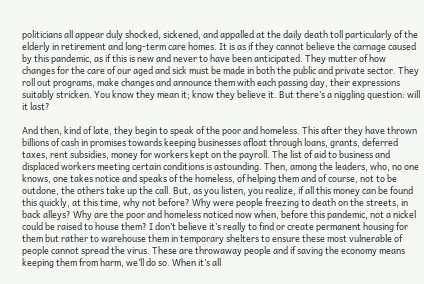politicians all appear duly shocked, sickened, and appalled at the daily death toll particularly of the elderly in retirement and long-term care homes. It is as if they cannot believe the carnage caused by this pandemic, as if this is new and never to have been anticipated. They mutter of how changes for the care of our aged and sick must be made in both the public and private sector. They roll out programs, make changes and announce them with each passing day, their expressions suitably stricken. You know they mean it; know they believe it. But there’s a niggling question: will it last?

And then, kind of late, they begin to speak of the poor and homeless. This after they have thrown billions of cash in promises towards keeping businesses afloat through loans, grants, deferred taxes, rent subsidies, money for workers kept on the payroll. The list of aid to business and displaced workers meeting certain conditions is astounding. Then, among the leaders, who, no one knows, one takes notice and speaks of the homeless, of helping them and of course, not to be outdone, the others take up the call. But, as you listen, you realize, if all this money can be found this quickly, at this time, why not before? Why were people freezing to death on the streets, in back alleys? Why are the poor and homeless noticed now when, before this pandemic, not a nickel could be raised to house them? I don’t believe it’s really to find or create permanent housing for them but rather to warehouse them in temporary shelters to ensure these most vulnerable of people cannot spread the virus. These are throwaway people and if saving the economy means keeping them from harm, we’ll do so. When it’s all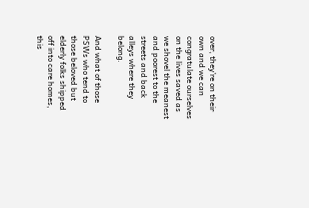over, they’re on their own and we can congratulate ourselves on the lives saved as we shovel the meanest and poorest to the streets and back alleys where they belong.

And what of those PSWs who tend to those beloved but elderly folks shipped off into care homes, this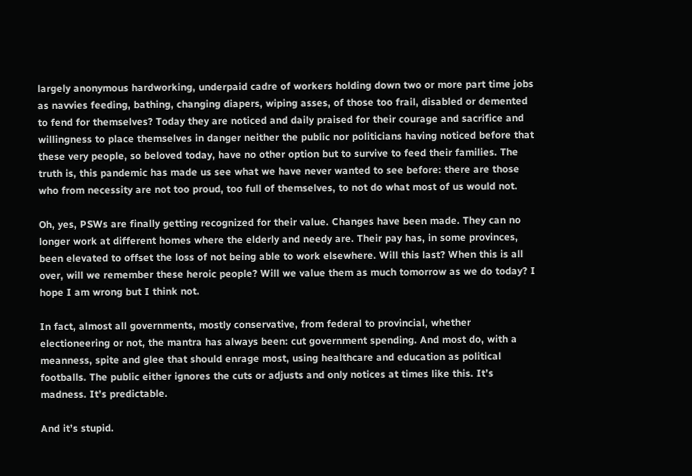largely anonymous hardworking, underpaid cadre of workers holding down two or more part time jobs as navvies feeding, bathing, changing diapers, wiping asses, of those too frail, disabled or demented to fend for themselves? Today they are noticed and daily praised for their courage and sacrifice and willingness to place themselves in danger neither the public nor politicians having noticed before that these very people, so beloved today, have no other option but to survive to feed their families. The truth is, this pandemic has made us see what we have never wanted to see before: there are those who from necessity are not too proud, too full of themselves, to not do what most of us would not.

Oh, yes, PSWs are finally getting recognized for their value. Changes have been made. They can no longer work at different homes where the elderly and needy are. Their pay has, in some provinces, been elevated to offset the loss of not being able to work elsewhere. Will this last? When this is all over, will we remember these heroic people? Will we value them as much tomorrow as we do today? I hope I am wrong but I think not.

In fact, almost all governments, mostly conservative, from federal to provincial, whether electioneering or not, the mantra has always been: cut government spending. And most do, with a meanness, spite and glee that should enrage most, using healthcare and education as political footballs. The public either ignores the cuts or adjusts and only notices at times like this. It’s madness. It’s predictable.

And it’s stupid.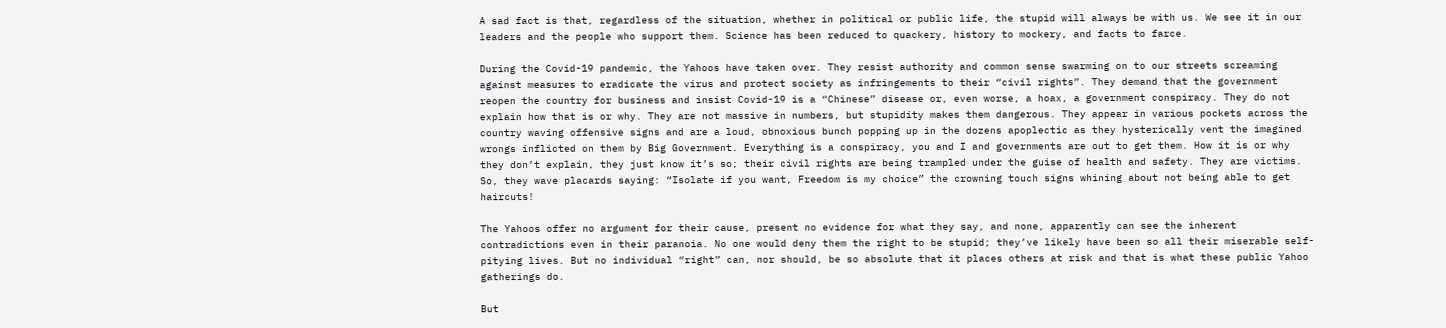A sad fact is that, regardless of the situation, whether in political or public life, the stupid will always be with us. We see it in our leaders and the people who support them. Science has been reduced to quackery, history to mockery, and facts to farce.

During the Covid-19 pandemic, the Yahoos have taken over. They resist authority and common sense swarming on to our streets screaming against measures to eradicate the virus and protect society as infringements to their “civil rights”. They demand that the government reopen the country for business and insist Covid-19 is a “Chinese” disease or, even worse, a hoax, a government conspiracy. They do not explain how that is or why. They are not massive in numbers, but stupidity makes them dangerous. They appear in various pockets across the country waving offensive signs and are a loud, obnoxious bunch popping up in the dozens apoplectic as they hysterically vent the imagined wrongs inflicted on them by Big Government. Everything is a conspiracy, you and I and governments are out to get them. How it is or why they don’t explain, they just know it’s so; their civil rights are being trampled under the guise of health and safety. They are victims. So, they wave placards saying: “Isolate if you want, Freedom is my choice” the crowning touch signs whining about not being able to get haircuts!

The Yahoos offer no argument for their cause, present no evidence for what they say, and none, apparently can see the inherent contradictions even in their paranoia. No one would deny them the right to be stupid; they’ve likely have been so all their miserable self-pitying lives. But no individual “right” can, nor should, be so absolute that it places others at risk and that is what these public Yahoo gatherings do.

But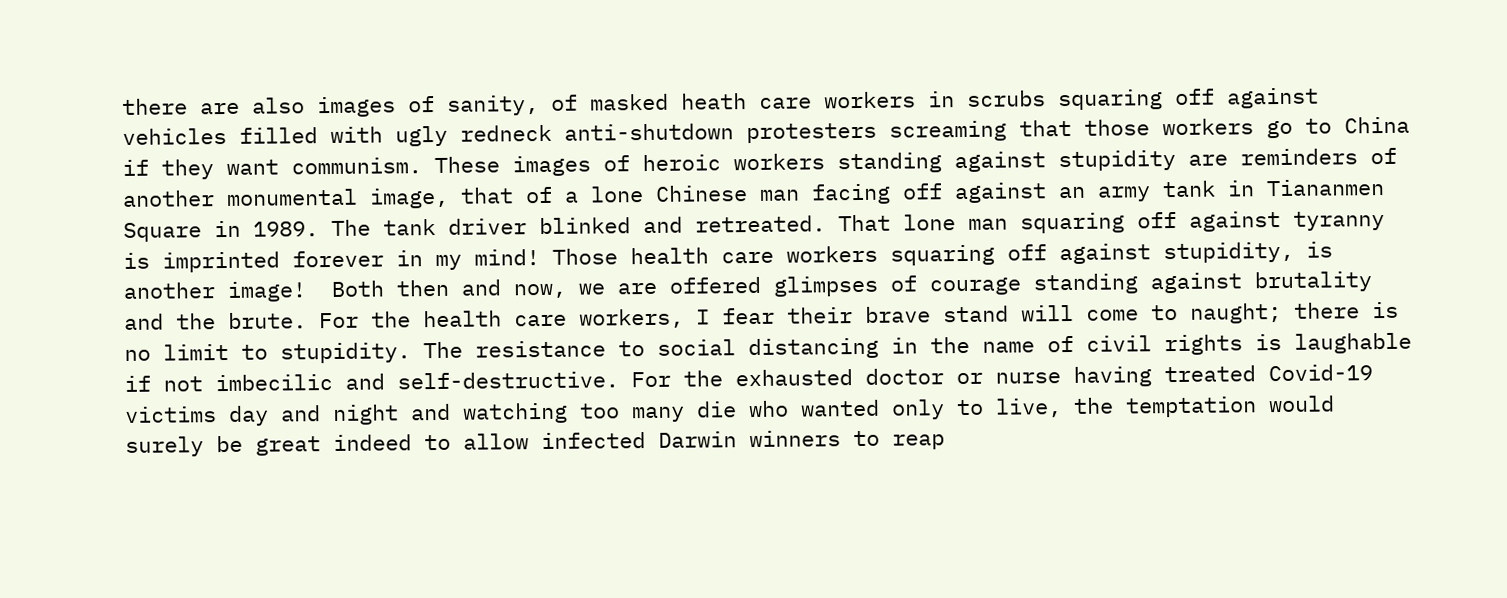there are also images of sanity, of masked heath care workers in scrubs squaring off against vehicles filled with ugly redneck anti-shutdown protesters screaming that those workers go to China if they want communism. These images of heroic workers standing against stupidity are reminders of another monumental image, that of a lone Chinese man facing off against an army tank in Tiananmen Square in 1989. The tank driver blinked and retreated. That lone man squaring off against tyranny is imprinted forever in my mind! Those health care workers squaring off against stupidity, is another image!  Both then and now, we are offered glimpses of courage standing against brutality and the brute. For the health care workers, I fear their brave stand will come to naught; there is no limit to stupidity. The resistance to social distancing in the name of civil rights is laughable if not imbecilic and self-destructive. For the exhausted doctor or nurse having treated Covid-19 victims day and night and watching too many die who wanted only to live, the temptation would surely be great indeed to allow infected Darwin winners to reap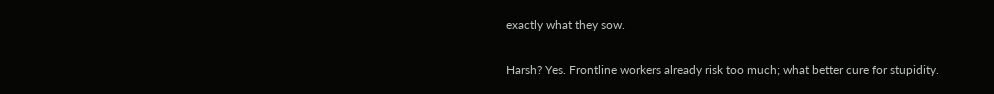exactly what they sow.

Harsh? Yes. Frontline workers already risk too much; what better cure for stupidity.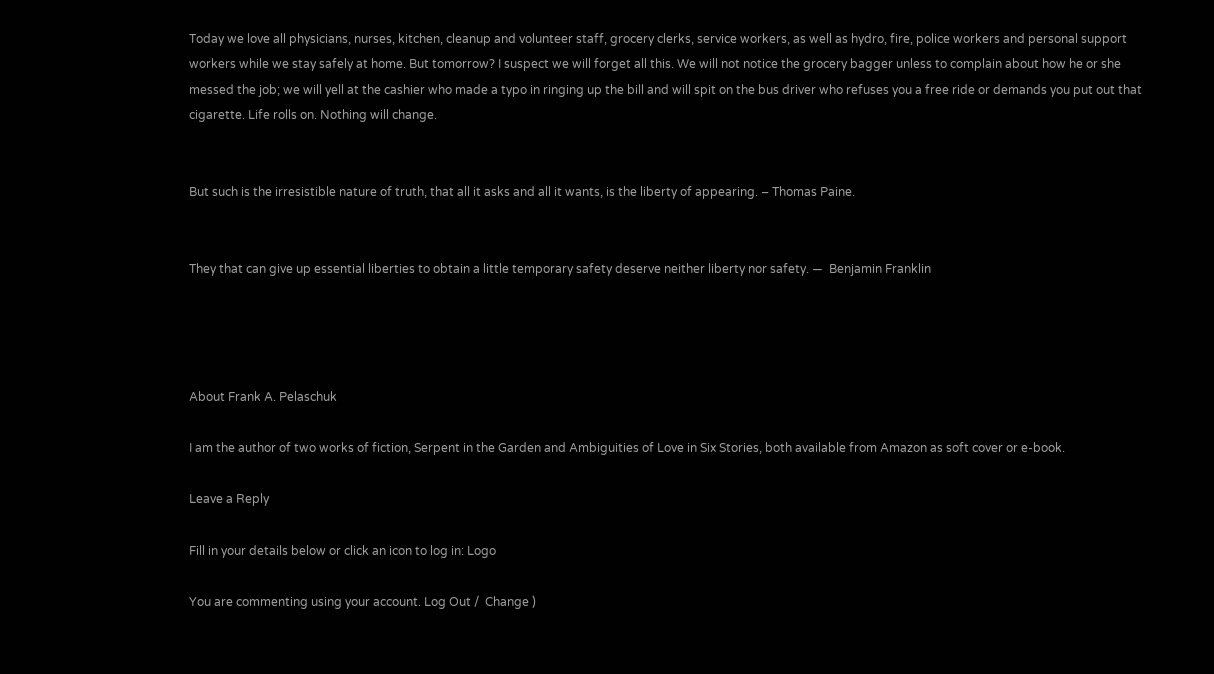Today we love all physicians, nurses, kitchen, cleanup and volunteer staff, grocery clerks, service workers, as well as hydro, fire, police workers and personal support workers while we stay safely at home. But tomorrow? I suspect we will forget all this. We will not notice the grocery bagger unless to complain about how he or she messed the job; we will yell at the cashier who made a typo in ringing up the bill and will spit on the bus driver who refuses you a free ride or demands you put out that cigarette. Life rolls on. Nothing will change.


But such is the irresistible nature of truth, that all it asks and all it wants, is the liberty of appearing. – Thomas Paine.


They that can give up essential liberties to obtain a little temporary safety deserve neither liberty nor safety. —  Benjamin Franklin




About Frank A. Pelaschuk

I am the author of two works of fiction, Serpent in the Garden and Ambiguities of Love in Six Stories, both available from Amazon as soft cover or e-book.

Leave a Reply

Fill in your details below or click an icon to log in: Logo

You are commenting using your account. Log Out /  Change )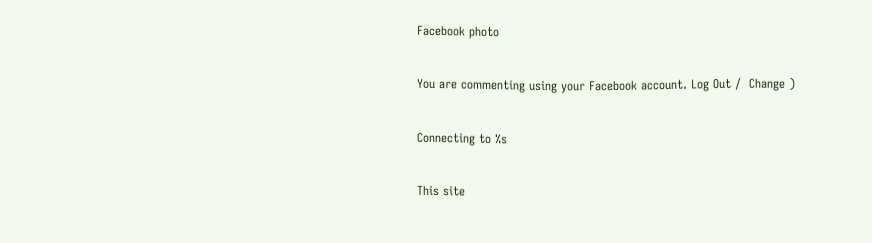Facebook photo

You are commenting using your Facebook account. Log Out /  Change )

Connecting to %s

This site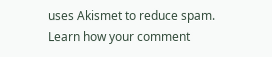uses Akismet to reduce spam. Learn how your comment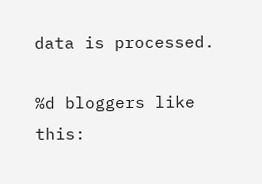data is processed.

%d bloggers like this: